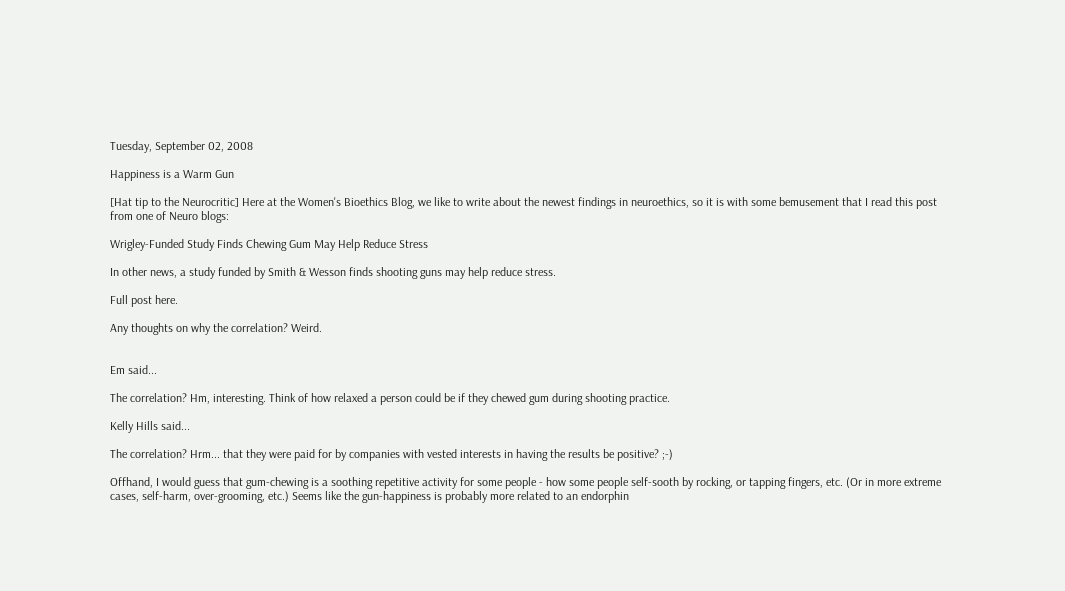Tuesday, September 02, 2008

Happiness is a Warm Gun

[Hat tip to the Neurocritic] Here at the Women's Bioethics Blog, we like to write about the newest findings in neuroethics, so it is with some bemusement that I read this post from one of Neuro blogs:

Wrigley-Funded Study Finds Chewing Gum May Help Reduce Stress

In other news, a study funded by Smith & Wesson finds shooting guns may help reduce stress.

Full post here.

Any thoughts on why the correlation? Weird.


Em said...

The correlation? Hm, interesting. Think of how relaxed a person could be if they chewed gum during shooting practice.

Kelly Hills said...

The correlation? Hrm... that they were paid for by companies with vested interests in having the results be positive? ;-)

Offhand, I would guess that gum-chewing is a soothing repetitive activity for some people - how some people self-sooth by rocking, or tapping fingers, etc. (Or in more extreme cases, self-harm, over-grooming, etc.) Seems like the gun-happiness is probably more related to an endorphin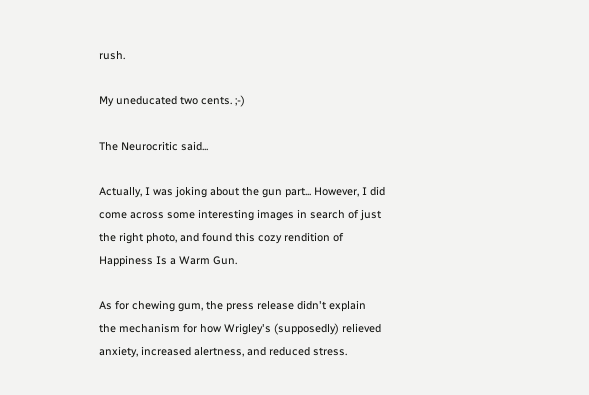rush.

My uneducated two cents. ;-)

The Neurocritic said...

Actually, I was joking about the gun part... However, I did come across some interesting images in search of just the right photo, and found this cozy rendition of Happiness Is a Warm Gun.

As for chewing gum, the press release didn't explain the mechanism for how Wrigley's (supposedly) relieved anxiety, increased alertness, and reduced stress.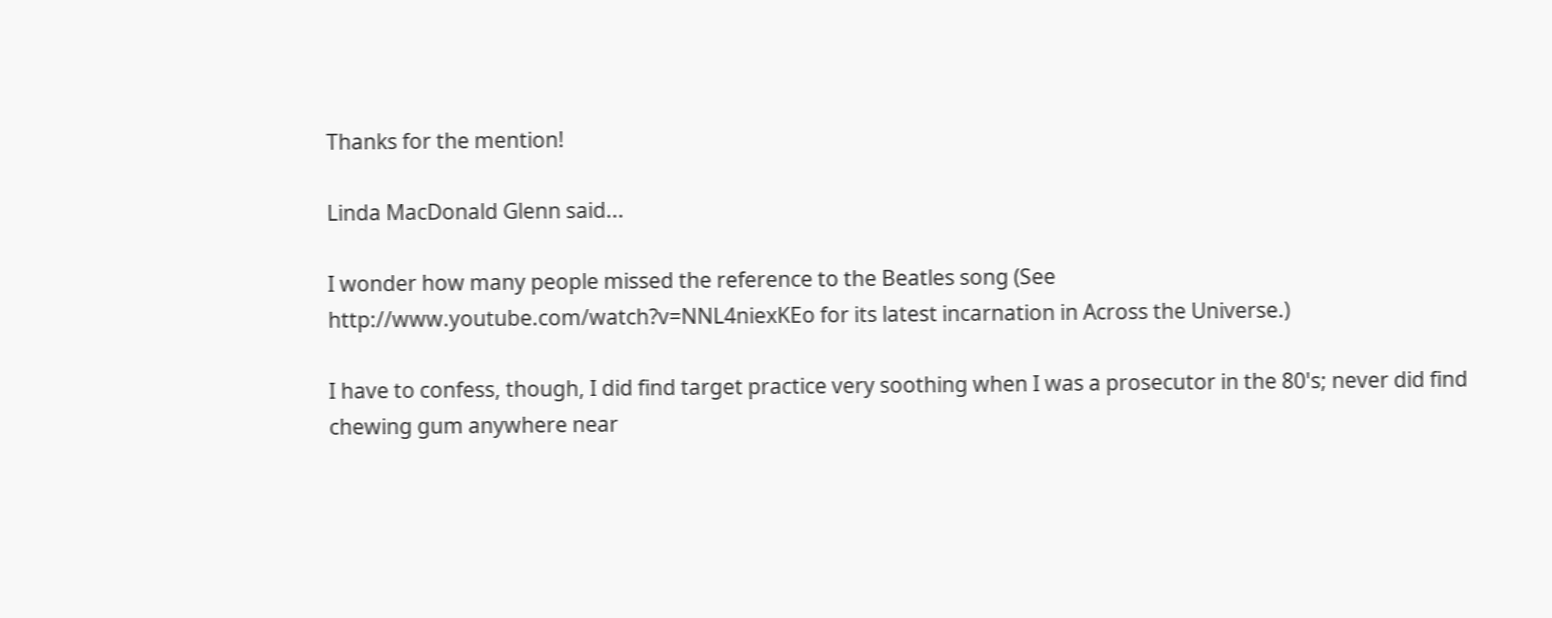Thanks for the mention!

Linda MacDonald Glenn said...

I wonder how many people missed the reference to the Beatles song (See http://www.youtube.com/watch?v=NNL4niexKEo for its latest incarnation in Across the Universe.)

I have to confess, though, I did find target practice very soothing when I was a prosecutor in the 80's; never did find chewing gum anywhere near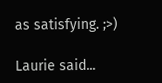as satisfying. ;>)

Laurie said...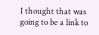I thought that was going to be a link to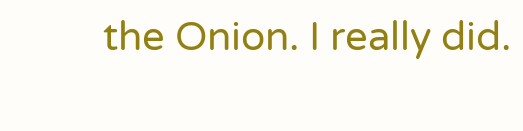the Onion. I really did.